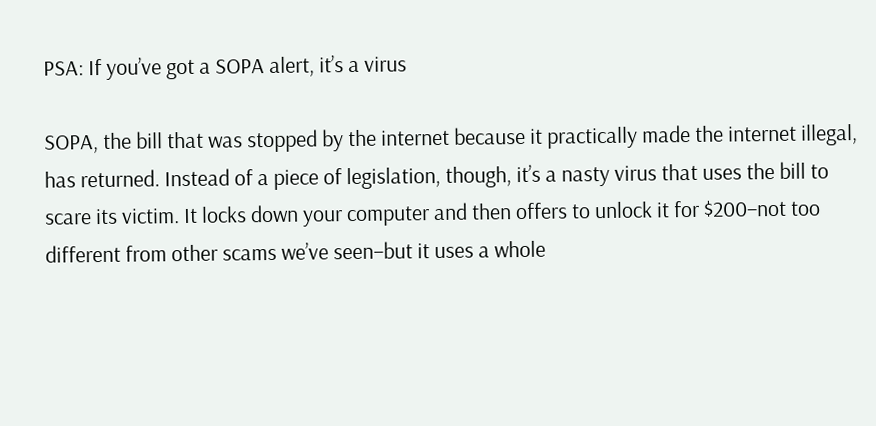PSA: If you’ve got a SOPA alert, it’s a virus

SOPA, the bill that was stopped by the internet because it practically made the internet illegal, has returned. Instead of a piece of legislation, though, it’s a nasty virus that uses the bill to scare its victim. It locks down your computer and then offers to unlock it for $200–not too different from other scams we’ve seen–but it uses a whole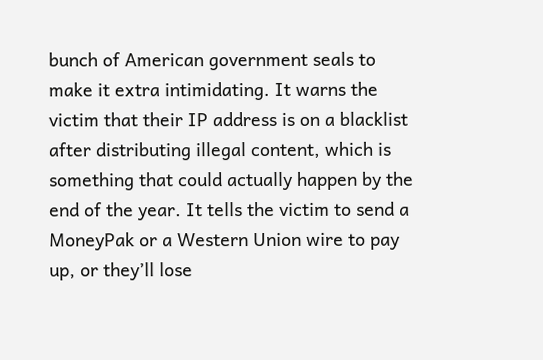bunch of American government seals to make it extra intimidating. It warns the victim that their IP address is on a blacklist after distributing illegal content, which is something that could actually happen by the end of the year. It tells the victim to send a MoneyPak or a Western Union wire to pay up, or they’ll lose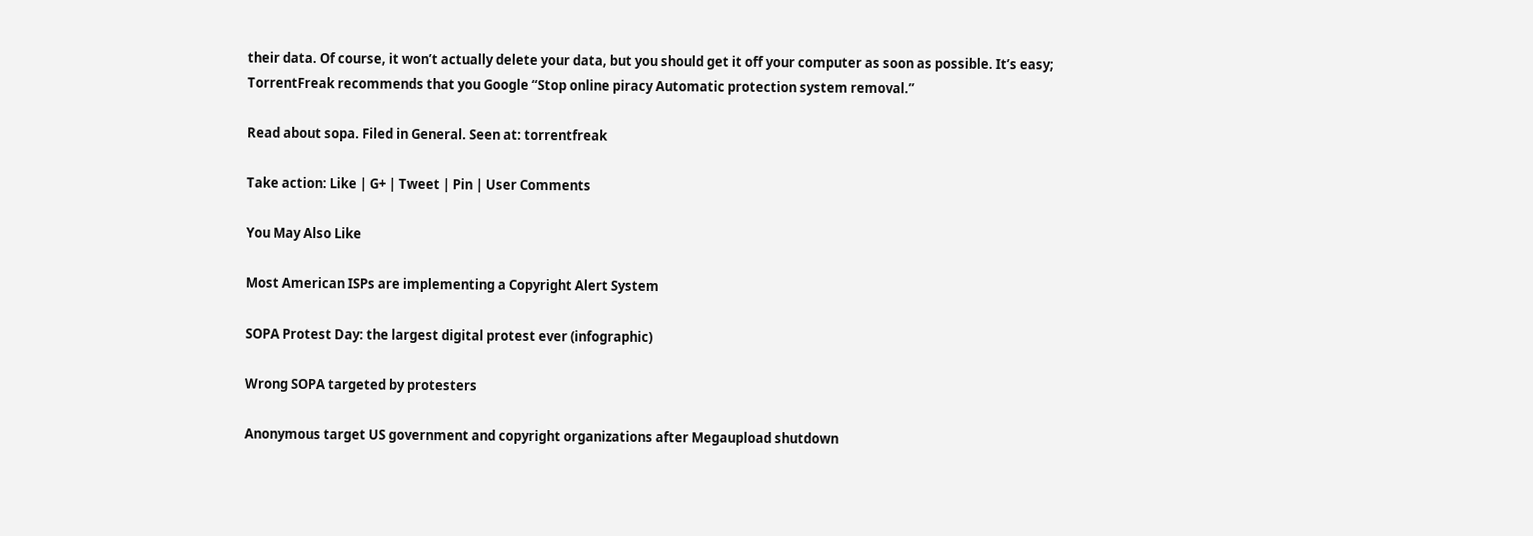their data. Of course, it won’t actually delete your data, but you should get it off your computer as soon as possible. It’s easy; TorrentFreak recommends that you Google “Stop online piracy Automatic protection system removal.”

Read about sopa. Filed in General. Seen at: torrentfreak

Take action: Like | G+ | Tweet | Pin | User Comments

You May Also Like

Most American ISPs are implementing a Copyright Alert System

SOPA Protest Day: the largest digital protest ever (infographic)

Wrong SOPA targeted by protesters

Anonymous target US government and copyright organizations after Megaupload shutdown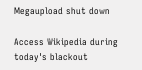Megaupload shut down

Access Wikipedia during today's blackout